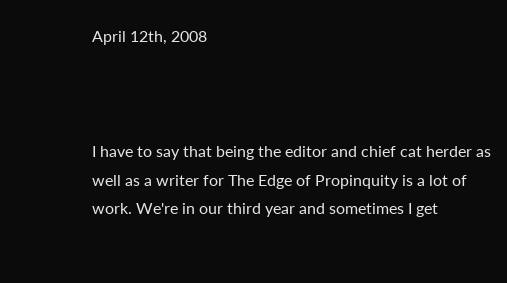April 12th, 2008



I have to say that being the editor and chief cat herder as well as a writer for The Edge of Propinquity is a lot of work. We're in our third year and sometimes I get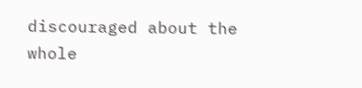discouraged about the whole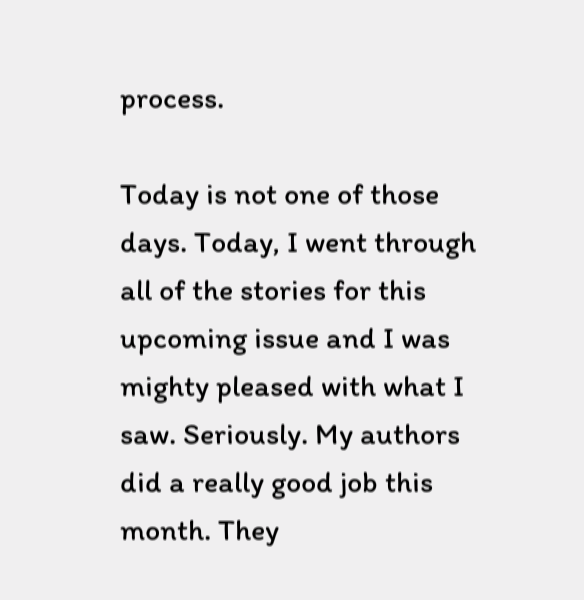process.

Today is not one of those days. Today, I went through all of the stories for this upcoming issue and I was mighty pleased with what I saw. Seriously. My authors did a really good job this month. They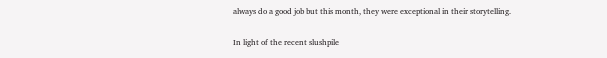always do a good job but this month, they were exceptional in their storytelling.

In light of the recent slushpile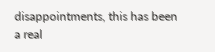disappointments, this has been a real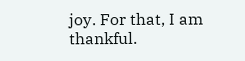joy. For that, I am thankful.